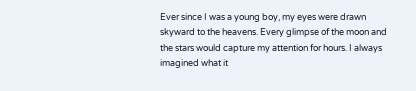Ever since I was a young boy, my eyes were drawn skyward to the heavens. Every glimpse of the moon and the stars would capture my attention for hours. I always imagined what it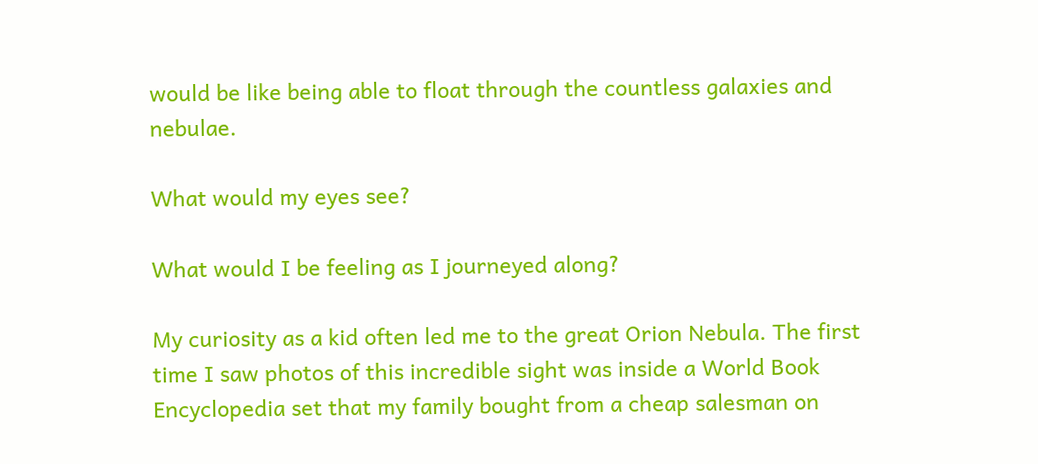would be like being able to float through the countless galaxies and nebulae.

What would my eyes see?

What would I be feeling as I journeyed along?

My curiosity as a kid often led me to the great Orion Nebula. The first time I saw photos of this incredible sight was inside a World Book Encyclopedia set that my family bought from a cheap salesman on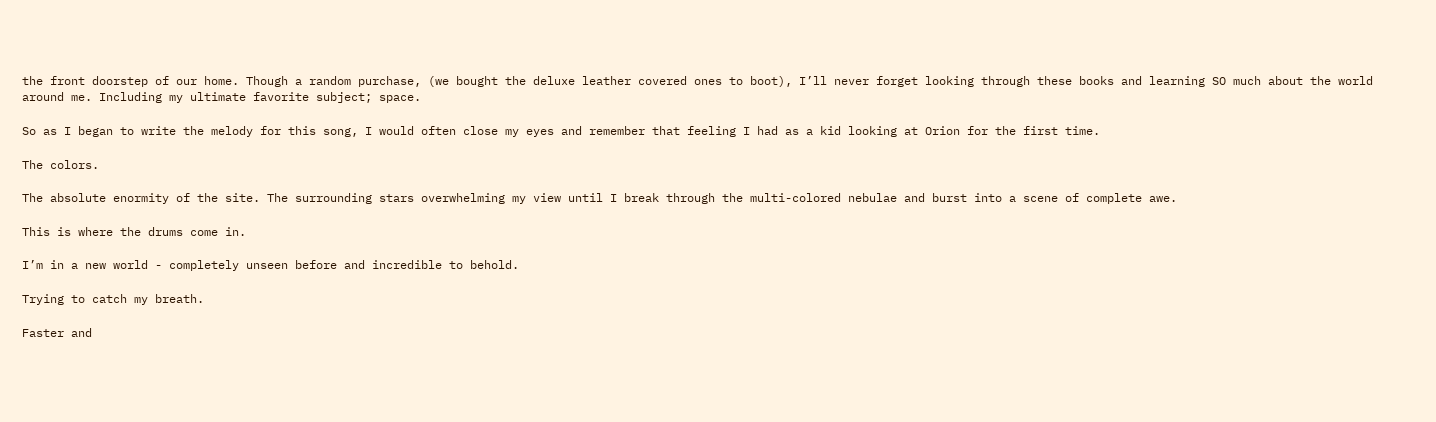the front doorstep of our home. Though a random purchase, (we bought the deluxe leather covered ones to boot), I’ll never forget looking through these books and learning SO much about the world around me. Including my ultimate favorite subject; space.

So as I began to write the melody for this song, I would often close my eyes and remember that feeling I had as a kid looking at Orion for the first time.

The colors.

The absolute enormity of the site. The surrounding stars overwhelming my view until I break through the multi-colored nebulae and burst into a scene of complete awe.

This is where the drums come in.

I’m in a new world - completely unseen before and incredible to behold.

Trying to catch my breath.

Faster and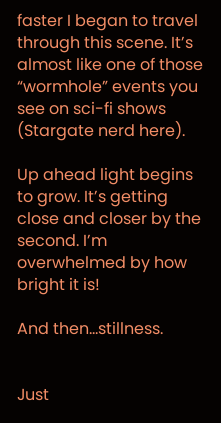faster I began to travel through this scene. It’s almost like one of those “wormhole” events you see on sci-fi shows (Stargate nerd here).

Up ahead light begins to grow. It’s getting close and closer by the second. I’m overwhelmed by how bright it is!

And then…stillness.


Just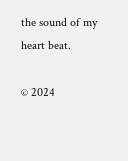the sound of my heart beat.

© 2024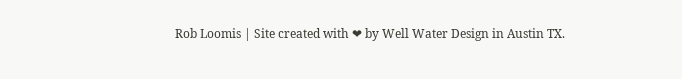Rob Loomis | Site created with ❤ by Well Water Design in Austin TX.